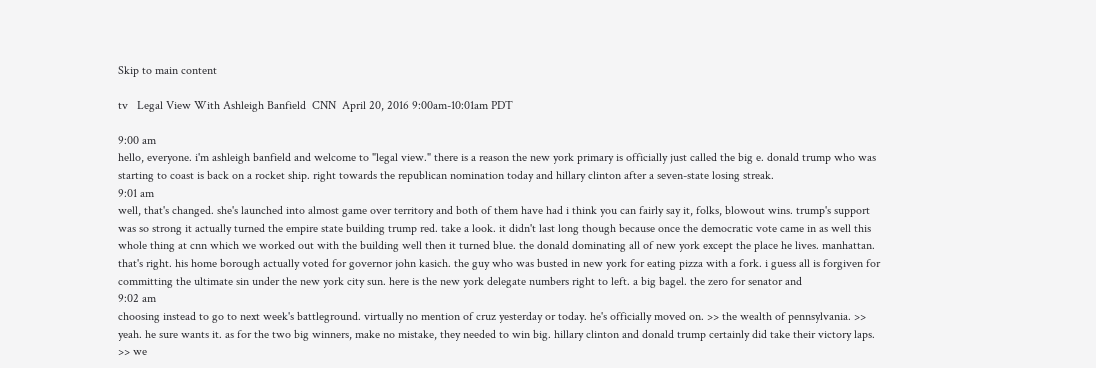Skip to main content

tv   Legal View With Ashleigh Banfield  CNN  April 20, 2016 9:00am-10:01am PDT

9:00 am
hello, everyone. i'm ashleigh banfield and welcome to "legal view." there is a reason the new york primary is officially just called the big e. donald trump who was starting to coast is back on a rocket ship. right towards the republican nomination today and hillary clinton after a seven-state losing streak.
9:01 am
well, that's changed. she's launched into almost game over territory and both of them have had i think you can fairly say it, folks, blowout wins. trump's support was so strong it actually turned the empire state building trump red. take a look. it didn't last long though because once the democratic vote came in as well this whole thing at cnn which we worked out with the building well then it turned blue. the donald dominating all of new york except the place he lives. manhattan. that's right. his home borough actually voted for governor john kasich. the guy who was busted in new york for eating pizza with a fork. i guess all is forgiven for committing the ultimate sin under the new york city sun. here is the new york delegate numbers right to left. a big bagel. the zero for senator and
9:02 am
choosing instead to go to next week's battleground. virtually no mention of cruz yesterday or today. he's officially moved on. >> the wealth of pennsylvania. >> yeah. he sure wants it. as for the two big winners, make no mistake, they needed to win big. hillary clinton and donald trump certainly did take their victory laps. >> we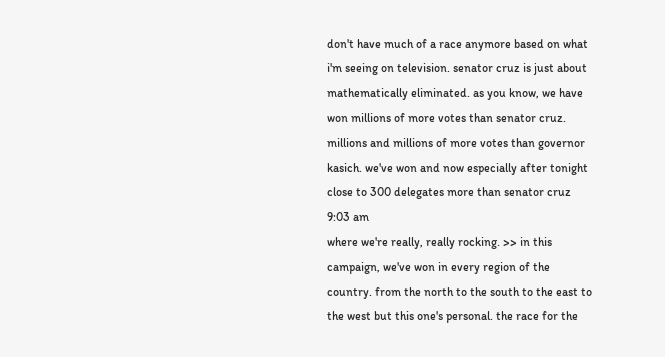don't have much of a race anymore based on what i'm seeing on television. senator cruz is just about mathematically eliminated. as you know, we have won millions of more votes than senator cruz. millions and millions of more votes than governor kasich. we've won and now especially after tonight close to 300 delegates more than senator cruz
9:03 am
where we're really, really rocking. >> in this campaign, we've won in every region of the country. from the north to the south to the east to the west but this one's personal. the race for the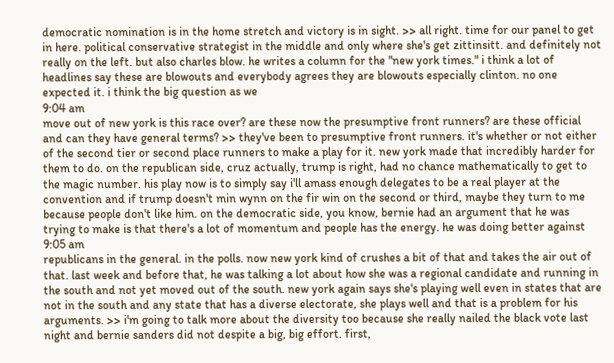democratic nomination is in the home stretch and victory is in sight. >> all right. time for our panel to get in here. political conservative strategist in the middle and only where she's get zittinsitt. and definitely not really on the left. but also charles blow. he writes a column for the "new york times." i think a lot of headlines say these are blowouts and everybody agrees they are blowouts especially clinton. no one expected it. i think the big question as we
9:04 am
move out of new york is this race over? are these now the presumptive front runners? are these official and can they have general terms? >> they've been to presumptive front runners. it's whether or not either of the second tier or second place runners to make a play for it. new york made that incredibly harder for them to do. on the republican side, cruz actually, trump is right, had no chance mathematically to get to the magic number. his play now is to simply say i'll amass enough delegates to be a real player at the convention and if trump doesn't min wynn on the fir win on the second or third, maybe they turn to me because people don't like him. on the democratic side, you know, bernie had an argument that he was trying to make is that there's a lot of momentum and people has the energy. he was doing better against
9:05 am
republicans in the general. in the polls. now new york kind of crushes a bit of that and takes the air out of that. last week and before that, he was talking a lot about how she was a regional candidate and running in the south and not yet moved out of the south. new york again says she's playing well even in states that are not in the south and any state that has a diverse electorate, she plays well and that is a problem for his arguments. >> i'm going to talk more about the diversity too because she really nailed the black vote last night and bernie sanders did not despite a big, big effort. first,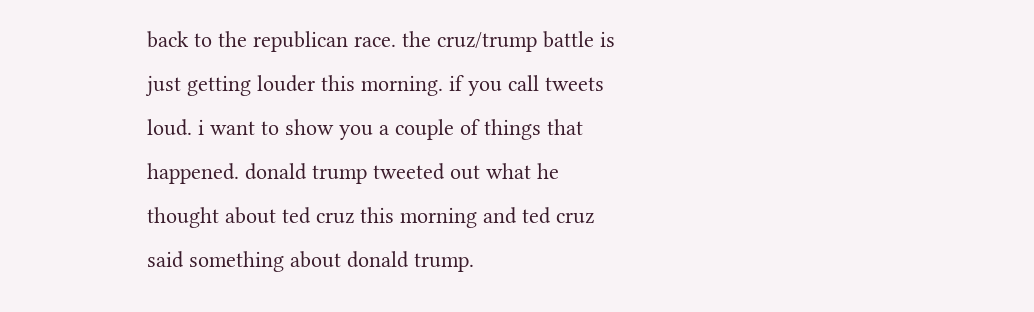back to the republican race. the cruz/trump battle is just getting louder this morning. if you call tweets loud. i want to show you a couple of things that happened. donald trump tweeted out what he thought about ted cruz this morning and ted cruz said something about donald trump.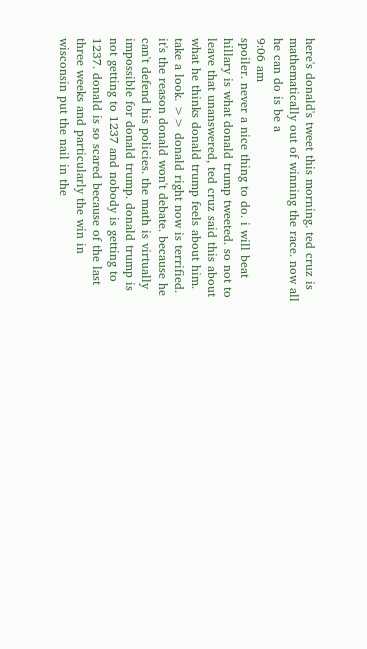here's donald's tweet this morning. ted cruz is mathematically out of winning the race. now all he can do is be a
9:06 am
spoiler. never a nice thing to do. i will beat hillary is what donald trump tweeted. so not to leave that unanswered, ted cruz said this about what he thinks donald trump feels about him. take a look. >> donald right now is terrified. it's the reason donald won't debate. because he can't defend his policies. the math is virtually impossible for donald trump. donald trump is not getting to 1237 and nobody is getting to 1237. donald is so scared because of the last three weeks and particularly the win in wisconsin put the nail in the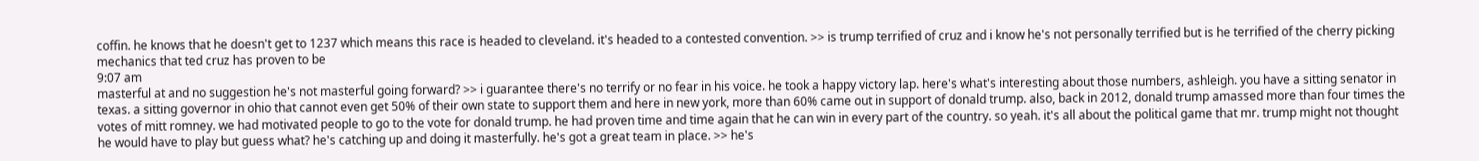coffin. he knows that he doesn't get to 1237 which means this race is headed to cleveland. it's headed to a contested convention. >> is trump terrified of cruz and i know he's not personally terrified but is he terrified of the cherry picking mechanics that ted cruz has proven to be
9:07 am
masterful at and no suggestion he's not masterful going forward? >> i guarantee there's no terrify or no fear in his voice. he took a happy victory lap. here's what's interesting about those numbers, ashleigh. you have a sitting senator in texas. a sitting governor in ohio that cannot even get 50% of their own state to support them and here in new york, more than 60% came out in support of donald trump. also, back in 2012, donald trump amassed more than four times the votes of mitt romney. we had motivated people to go to the vote for donald trump. he had proven time and time again that he can win in every part of the country. so yeah. it's all about the political game that mr. trump might not thought he would have to play but guess what? he's catching up and doing it masterfully. he's got a great team in place. >> he's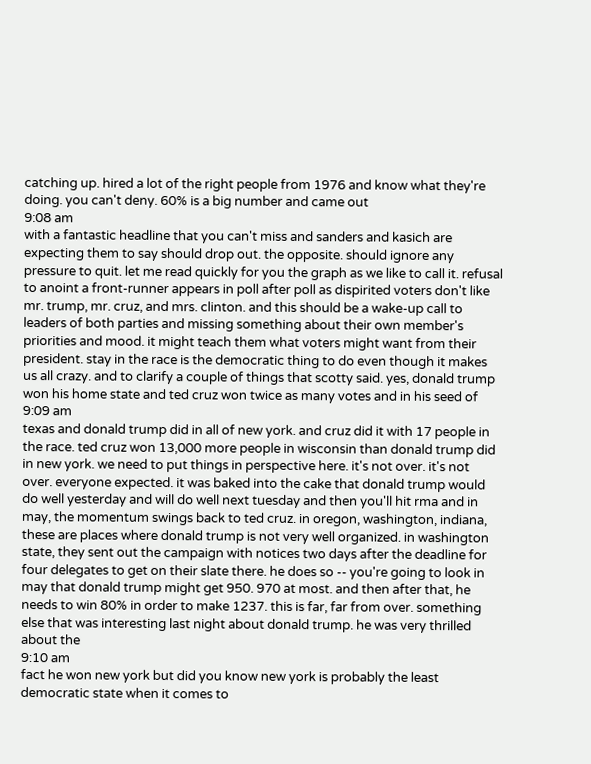catching up. hired a lot of the right people from 1976 and know what they're doing. you can't deny. 60% is a big number and came out
9:08 am
with a fantastic headline that you can't miss and sanders and kasich are expecting them to say should drop out. the opposite. should ignore any pressure to quit. let me read quickly for you the graph as we like to call it. refusal to anoint a front-runner appears in poll after poll as dispirited voters don't like mr. trump, mr. cruz, and mrs. clinton. and this should be a wake-up call to leaders of both parties and missing something about their own member's priorities and mood. it might teach them what voters might want from their president. stay in the race is the democratic thing to do even though it makes us all crazy. and to clarify a couple of things that scotty said. yes, donald trump won his home state and ted cruz won twice as many votes and in his seed of
9:09 am
texas and donald trump did in all of new york. and cruz did it with 17 people in the race. ted cruz won 13,000 more people in wisconsin than donald trump did in new york. we need to put things in perspective here. it's not over. it's not over. everyone expected. it was baked into the cake that donald trump would do well yesterday and will do well next tuesday and then you'll hit rma and in may, the momentum swings back to ted cruz. in oregon, washington, indiana, these are places where donald trump is not very well organized. in washington state, they sent out the campaign with notices two days after the deadline for four delegates to get on their slate there. he does so -- you're going to look in may that donald trump might get 950. 970 at most. and then after that, he needs to win 80% in order to make 1237. this is far, far from over. something else that was interesting last night about donald trump. he was very thrilled about the
9:10 am
fact he won new york but did you know new york is probably the least democratic state when it comes to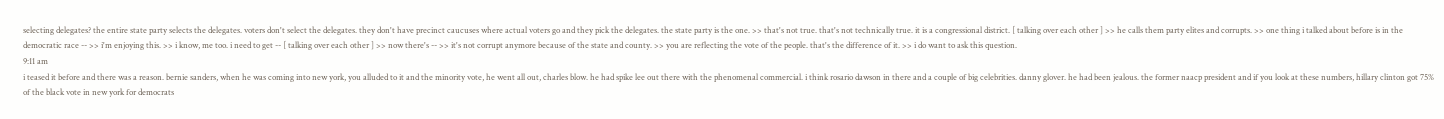selecting delegates? the entire state party selects the delegates. voters don't select the delegates. they don't have precinct caucuses where actual voters go and they pick the delegates. the state party is the one. >> that's not true. that's not technically true. it is a congressional district. [ talking over each other ] >> he calls them party elites and corrupts. >> one thing i talked about before is in the democratic race -- >> i'm enjoying this. >> i know, me too. i need to get -- [ talking over each other ] >> now there's -- >> it's not corrupt anymore because of the state and county. >> you are reflecting the vote of the people. that's the difference of it. >> i do want to ask this question.
9:11 am
i teased it before and there was a reason. bernie sanders, when he was coming into new york, you alluded to it and the minority vote, he went all out, charles blow. he had spike lee out there with the phenomenal commercial. i think rosario dawson in there and a couple of big celebrities. danny glover. he had been jealous. the former naacp president and if you look at these numbers, hillary clinton got 75% of the black vote in new york for democrats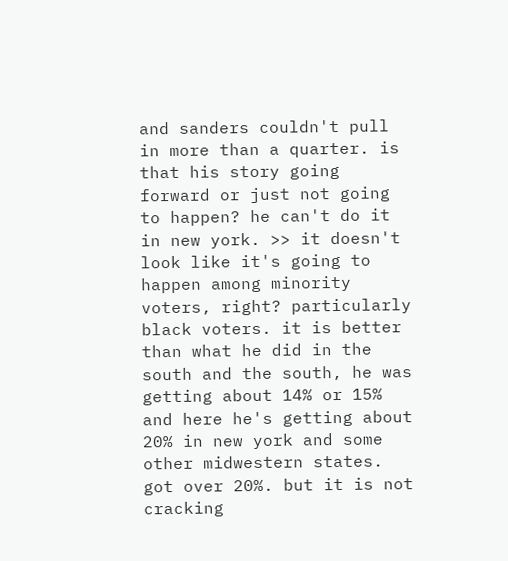and sanders couldn't pull in more than a quarter. is that his story going forward or just not going to happen? he can't do it in new york. >> it doesn't look like it's going to happen among minority voters, right? particularly black voters. it is better than what he did in the south and the south, he was getting about 14% or 15% and here he's getting about 20% in new york and some other midwestern states. got over 20%. but it is not cracking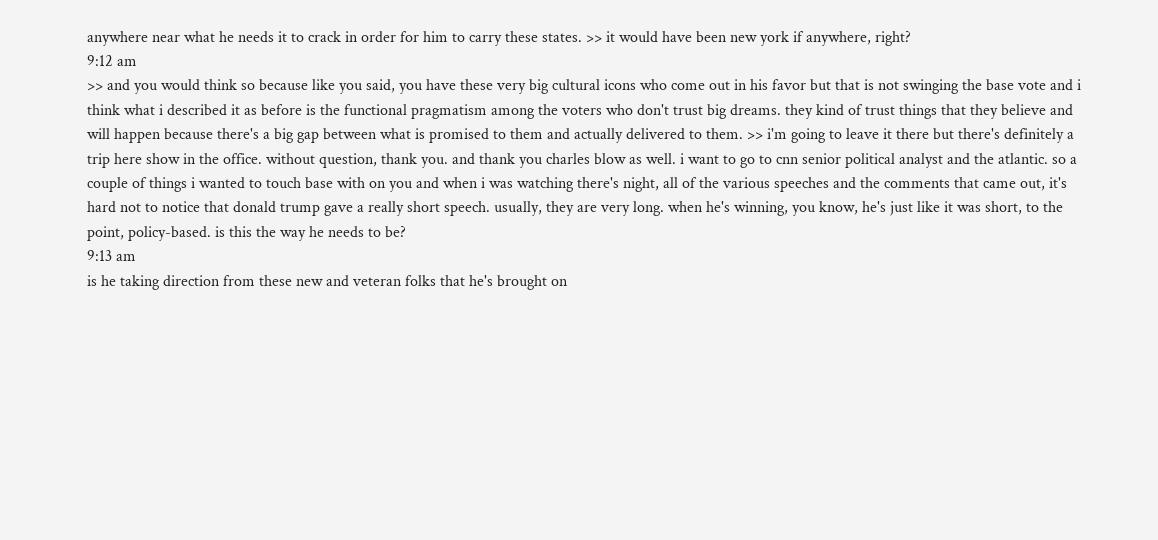anywhere near what he needs it to crack in order for him to carry these states. >> it would have been new york if anywhere, right?
9:12 am
>> and you would think so because like you said, you have these very big cultural icons who come out in his favor but that is not swinging the base vote and i think what i described it as before is the functional pragmatism among the voters who don't trust big dreams. they kind of trust things that they believe and will happen because there's a big gap between what is promised to them and actually delivered to them. >> i'm going to leave it there but there's definitely a trip here show in the office. without question, thank you. and thank you charles blow as well. i want to go to cnn senior political analyst and the atlantic. so a couple of things i wanted to touch base with on you and when i was watching there's night, all of the various speeches and the comments that came out, it's hard not to notice that donald trump gave a really short speech. usually, they are very long. when he's winning, you know, he's just like it was short, to the point, policy-based. is this the way he needs to be?
9:13 am
is he taking direction from these new and veteran folks that he's brought on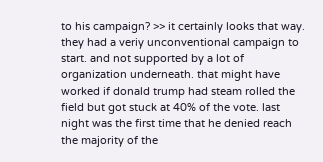to his campaign? >> it certainly looks that way. they had a veriy unconventional campaign to start. and not supported by a lot of organization underneath. that might have worked if donald trump had steam rolled the field but got stuck at 40% of the vote. last night was the first time that he denied reach the majority of the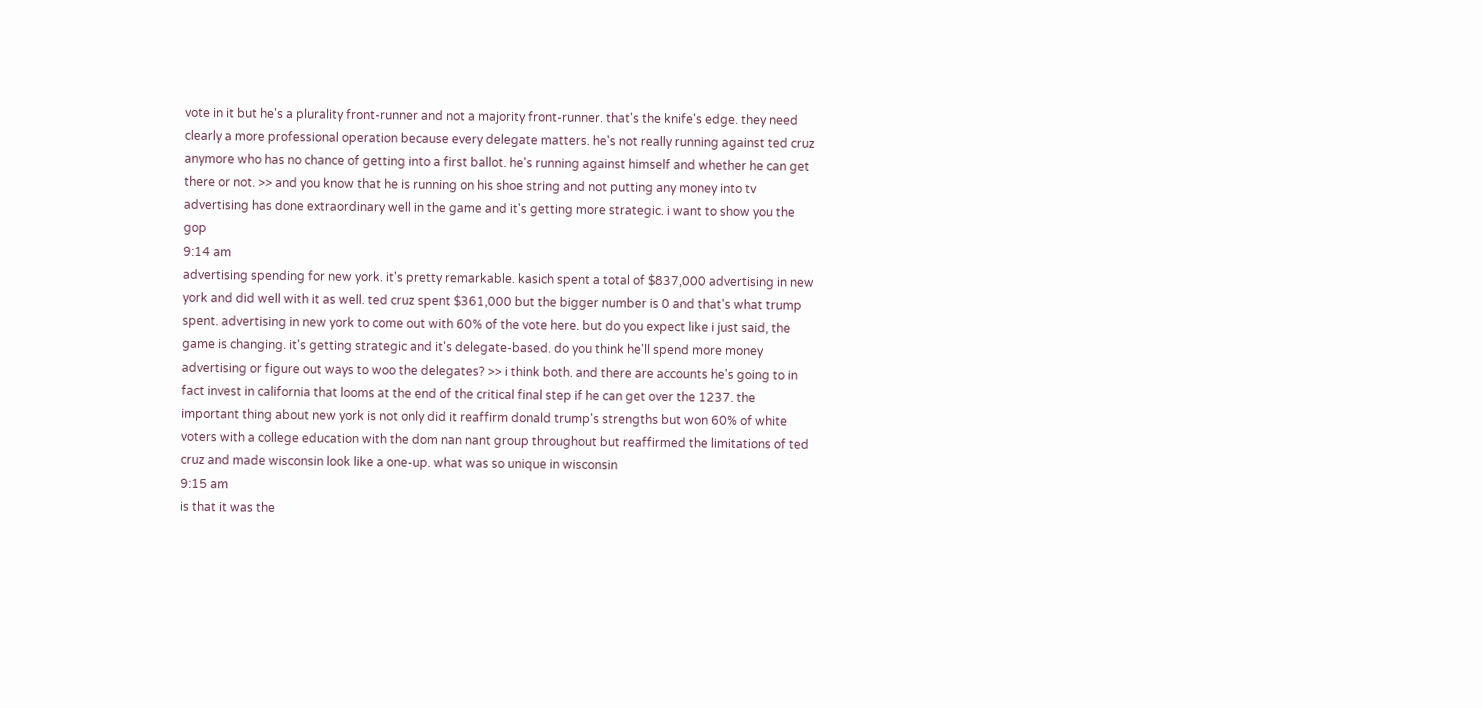vote in it but he's a plurality front-runner and not a majority front-runner. that's the knife's edge. they need clearly a more professional operation because every delegate matters. he's not really running against ted cruz anymore who has no chance of getting into a first ballot. he's running against himself and whether he can get there or not. >> and you know that he is running on his shoe string and not putting any money into tv advertising has done extraordinary well in the game and it's getting more strategic. i want to show you the gop
9:14 am
advertising spending for new york. it's pretty remarkable. kasich spent a total of $837,000 advertising in new york and did well with it as well. ted cruz spent $361,000 but the bigger number is 0 and that's what trump spent. advertising in new york to come out with 60% of the vote here. but do you expect like i just said, the game is changing. it's getting strategic and it's delegate-based. do you think he'll spend more money advertising or figure out ways to woo the delegates? >> i think both. and there are accounts he's going to in fact invest in california that looms at the end of the critical final step if he can get over the 1237. the important thing about new york is not only did it reaffirm donald trump's strengths but won 60% of white voters with a college education with the dom nan nant group throughout but reaffirmed the limitations of ted cruz and made wisconsin look like a one-up. what was so unique in wisconsin
9:15 am
is that it was the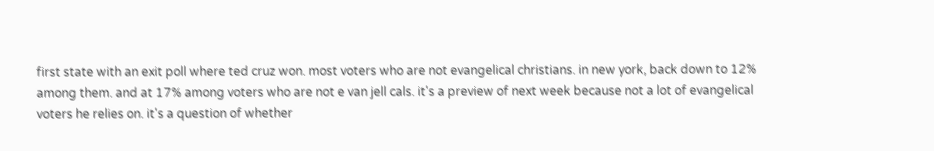first state with an exit poll where ted cruz won. most voters who are not evangelical christians. in new york, back down to 12% among them. and at 17% among voters who are not e van jell cals. it's a preview of next week because not a lot of evangelical voters he relies on. it's a question of whether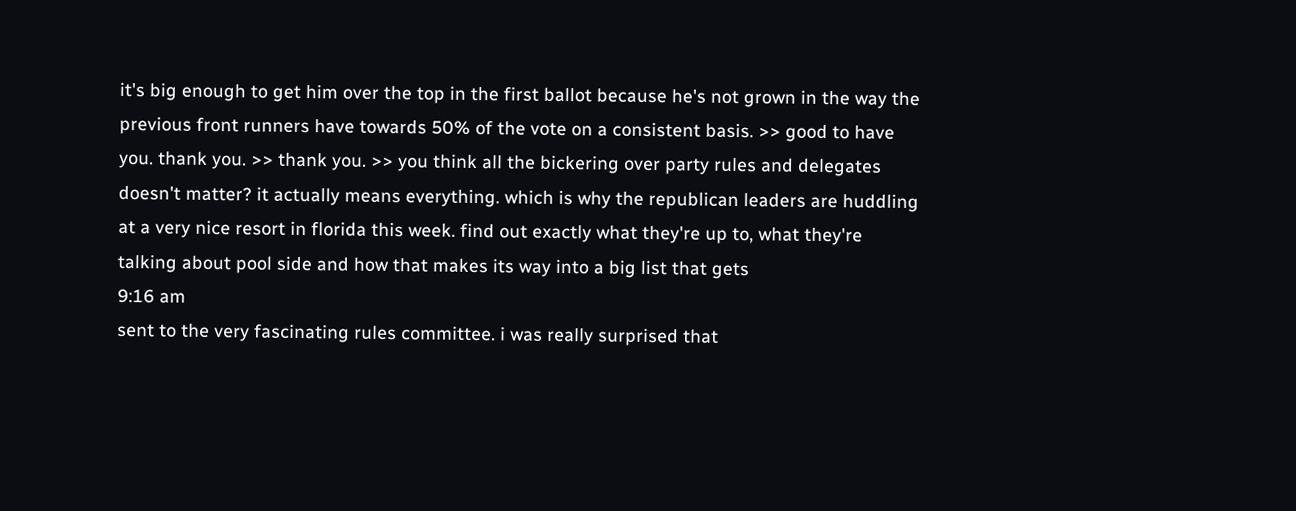it's big enough to get him over the top in the first ballot because he's not grown in the way the previous front runners have towards 50% of the vote on a consistent basis. >> good to have you. thank you. >> thank you. >> you think all the bickering over party rules and delegates doesn't matter? it actually means everything. which is why the republican leaders are huddling at a very nice resort in florida this week. find out exactly what they're up to, what they're talking about pool side and how that makes its way into a big list that gets
9:16 am
sent to the very fascinating rules committee. i was really surprised that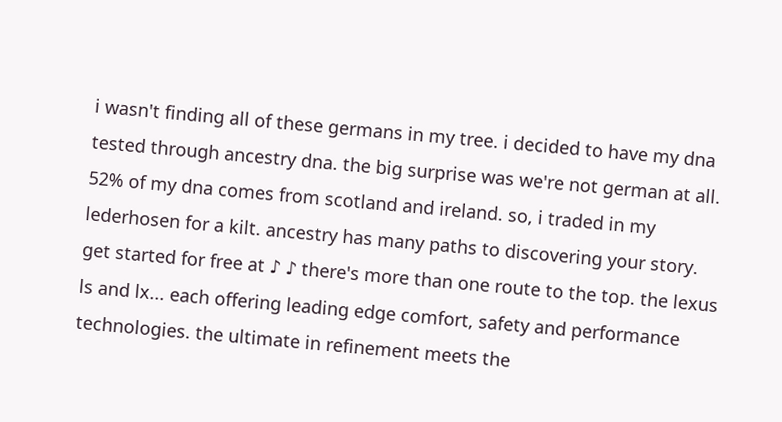i wasn't finding all of these germans in my tree. i decided to have my dna tested through ancestry dna. the big surprise was we're not german at all. 52% of my dna comes from scotland and ireland. so, i traded in my lederhosen for a kilt. ancestry has many paths to discovering your story. get started for free at ♪ ♪ there's more than one route to the top. the lexus ls and lx... each offering leading edge comfort, safety and performance technologies. the ultimate in refinement meets the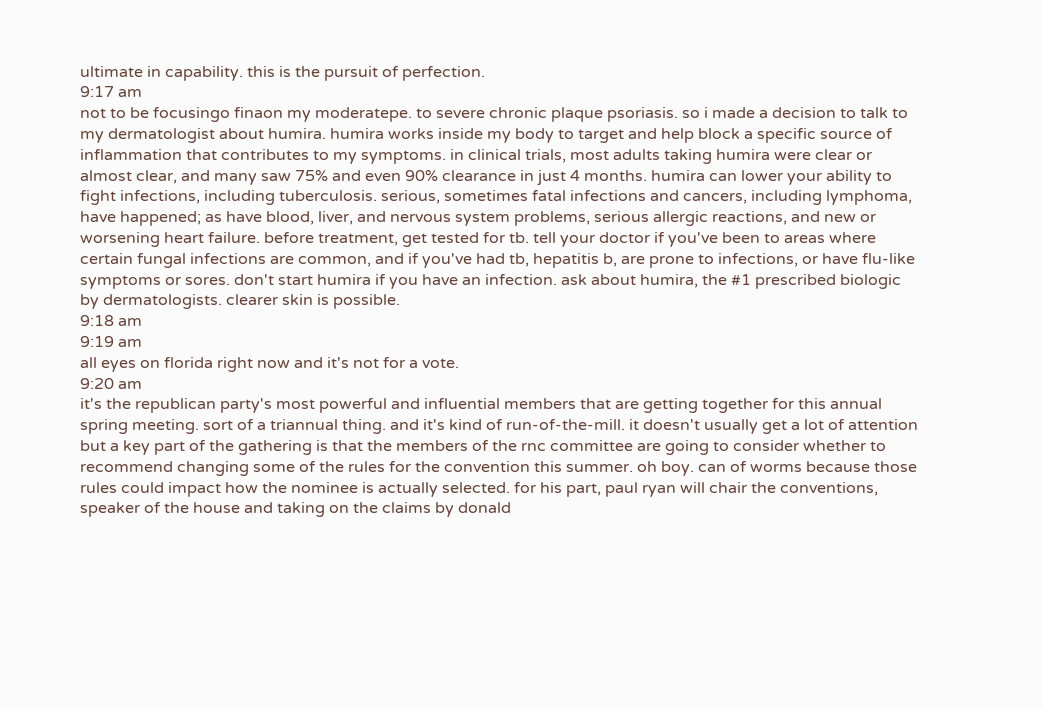ultimate in capability. this is the pursuit of perfection.
9:17 am
not to be focusingo finaon my moderatepe. to severe chronic plaque psoriasis. so i made a decision to talk to my dermatologist about humira. humira works inside my body to target and help block a specific source of inflammation that contributes to my symptoms. in clinical trials, most adults taking humira were clear or almost clear, and many saw 75% and even 90% clearance in just 4 months. humira can lower your ability to fight infections, including tuberculosis. serious, sometimes fatal infections and cancers, including lymphoma, have happened; as have blood, liver, and nervous system problems, serious allergic reactions, and new or worsening heart failure. before treatment, get tested for tb. tell your doctor if you've been to areas where certain fungal infections are common, and if you've had tb, hepatitis b, are prone to infections, or have flu-like symptoms or sores. don't start humira if you have an infection. ask about humira, the #1 prescribed biologic by dermatologists. clearer skin is possible.
9:18 am
9:19 am
all eyes on florida right now and it's not for a vote.
9:20 am
it's the republican party's most powerful and influential members that are getting together for this annual spring meeting. sort of a triannual thing. and it's kind of run-of-the-mill. it doesn't usually get a lot of attention but a key part of the gathering is that the members of the rnc committee are going to consider whether to recommend changing some of the rules for the convention this summer. oh boy. can of worms because those rules could impact how the nominee is actually selected. for his part, paul ryan will chair the conventions, speaker of the house and taking on the claims by donald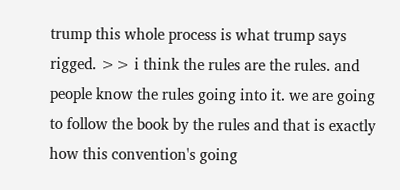trump this whole process is what trump says rigged. >> i think the rules are the rules. and people know the rules going into it. we are going to follow the book by the rules and that is exactly how this convention's going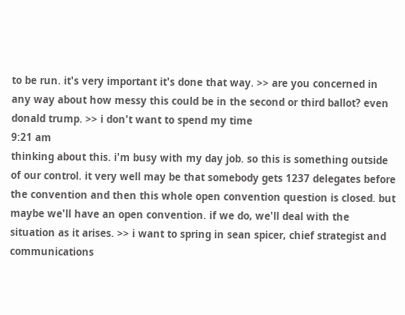to be run. it's very important it's done that way. >> are you concerned in any way about how messy this could be in the second or third ballot? even donald trump. >> i don't want to spend my time
9:21 am
thinking about this. i'm busy with my day job. so this is something outside of our control. it very well may be that somebody gets 1237 delegates before the convention and then this whole open convention question is closed. but maybe we'll have an open convention. if we do, we'll deal with the situation as it arises. >> i want to spring in sean spicer, chief strategist and communications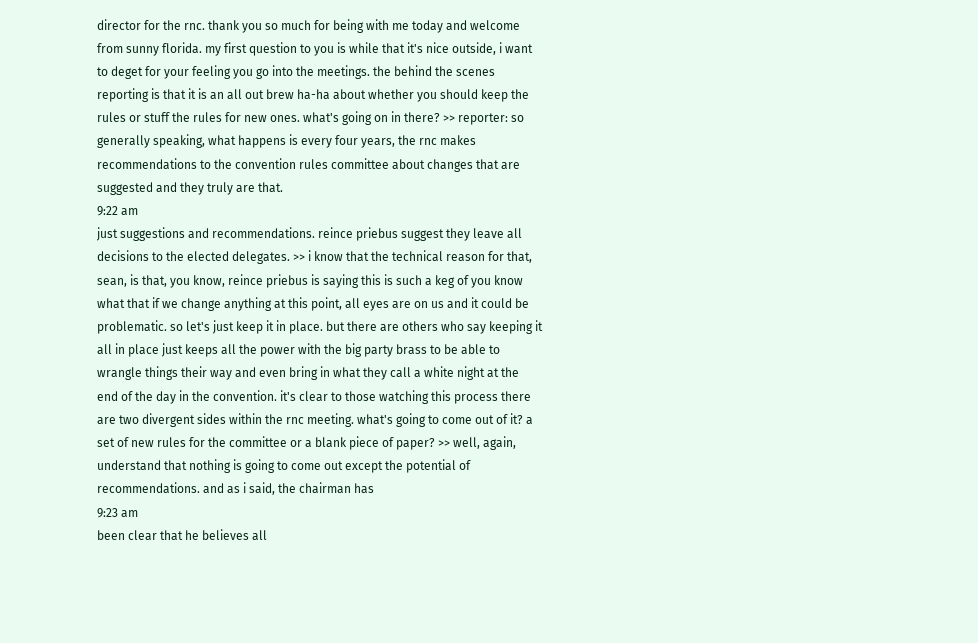director for the rnc. thank you so much for being with me today and welcome from sunny florida. my first question to you is while that it's nice outside, i want to deget for your feeling you go into the meetings. the behind the scenes reporting is that it is an all out brew ha-ha about whether you should keep the rules or stuff the rules for new ones. what's going on in there? >> reporter: so generally speaking, what happens is every four years, the rnc makes recommendations to the convention rules committee about changes that are suggested and they truly are that.
9:22 am
just suggestions and recommendations. reince priebus suggest they leave all decisions to the elected delegates. >> i know that the technical reason for that, sean, is that, you know, reince priebus is saying this is such a keg of you know what that if we change anything at this point, all eyes are on us and it could be problematic. so let's just keep it in place. but there are others who say keeping it all in place just keeps all the power with the big party brass to be able to wrangle things their way and even bring in what they call a white night at the end of the day in the convention. it's clear to those watching this process there are two divergent sides within the rnc meeting. what's going to come out of it? a set of new rules for the committee or a blank piece of paper? >> well, again, understand that nothing is going to come out except the potential of recommendations. and as i said, the chairman has
9:23 am
been clear that he believes all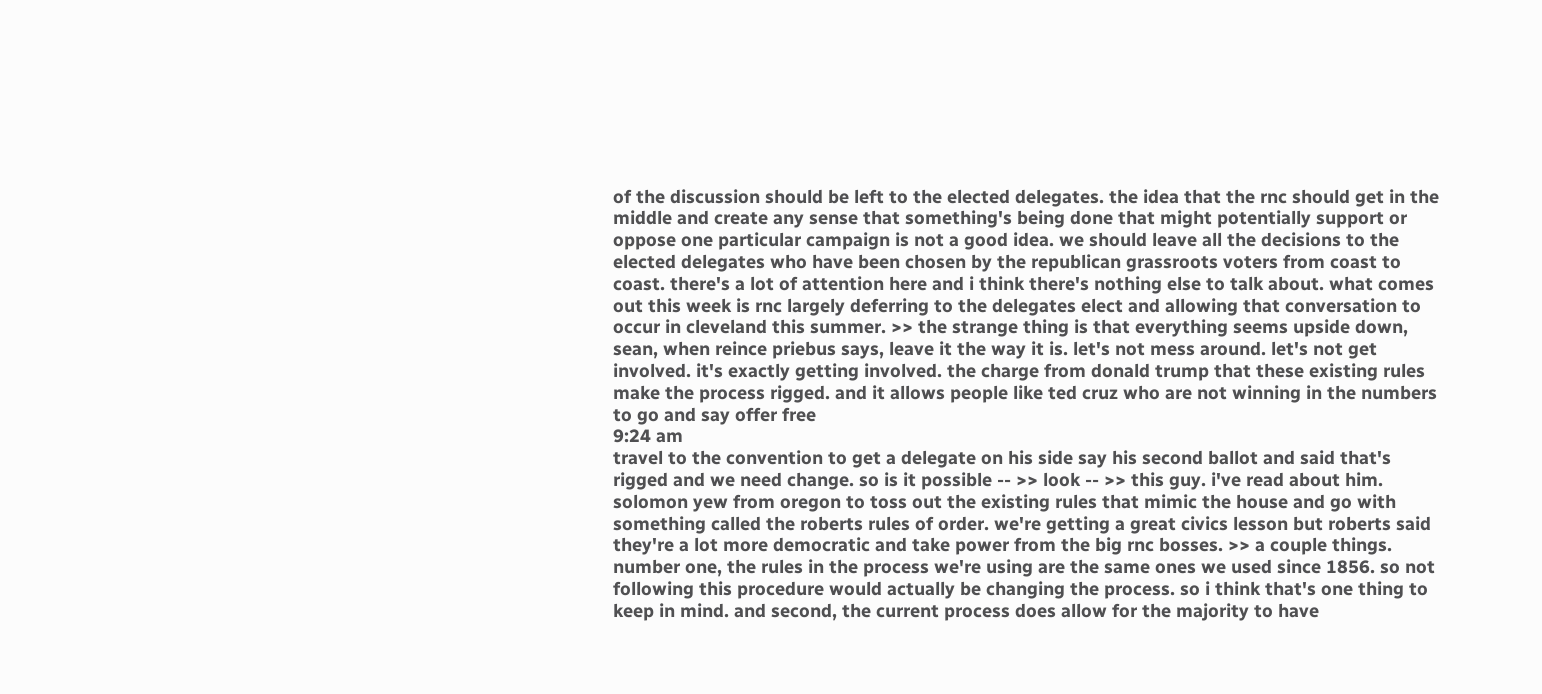of the discussion should be left to the elected delegates. the idea that the rnc should get in the middle and create any sense that something's being done that might potentially support or oppose one particular campaign is not a good idea. we should leave all the decisions to the elected delegates who have been chosen by the republican grassroots voters from coast to coast. there's a lot of attention here and i think there's nothing else to talk about. what comes out this week is rnc largely deferring to the delegates elect and allowing that conversation to occur in cleveland this summer. >> the strange thing is that everything seems upside down, sean, when reince priebus says, leave it the way it is. let's not mess around. let's not get involved. it's exactly getting involved. the charge from donald trump that these existing rules make the process rigged. and it allows people like ted cruz who are not winning in the numbers to go and say offer free
9:24 am
travel to the convention to get a delegate on his side say his second ballot and said that's rigged and we need change. so is it possible -- >> look -- >> this guy. i've read about him. solomon yew from oregon to toss out the existing rules that mimic the house and go with something called the roberts rules of order. we're getting a great civics lesson but roberts said they're a lot more democratic and take power from the big rnc bosses. >> a couple things. number one, the rules in the process we're using are the same ones we used since 1856. so not following this procedure would actually be changing the process. so i think that's one thing to keep in mind. and second, the current process does allow for the majority to have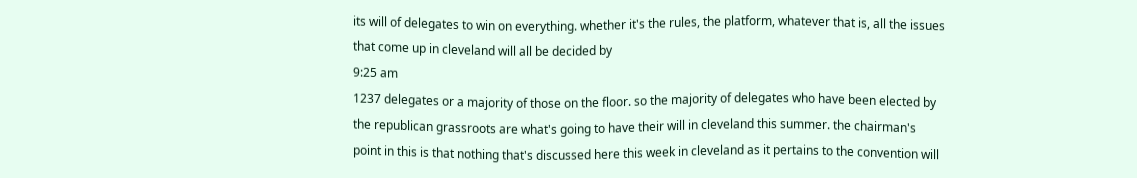its will of delegates to win on everything. whether it's the rules, the platform, whatever that is, all the issues that come up in cleveland will all be decided by
9:25 am
1237 delegates or a majority of those on the floor. so the majority of delegates who have been elected by the republican grassroots are what's going to have their will in cleveland this summer. the chairman's point in this is that nothing that's discussed here this week in cleveland as it pertains to the convention will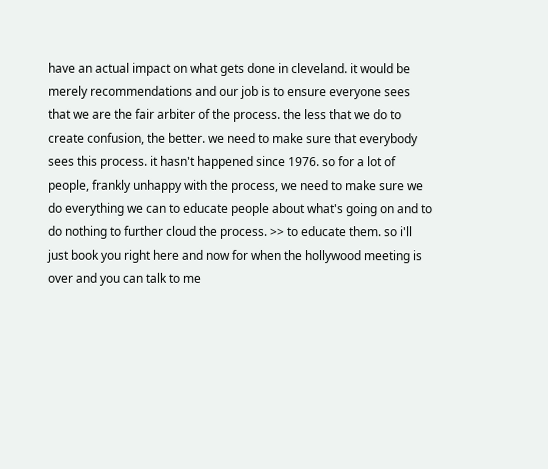have an actual impact on what gets done in cleveland. it would be merely recommendations and our job is to ensure everyone sees that we are the fair arbiter of the process. the less that we do to create confusion, the better. we need to make sure that everybody sees this process. it hasn't happened since 1976. so for a lot of people, frankly unhappy with the process, we need to make sure we do everything we can to educate people about what's going on and to do nothing to further cloud the process. >> to educate them. so i'll just book you right here and now for when the hollywood meeting is over and you can talk to me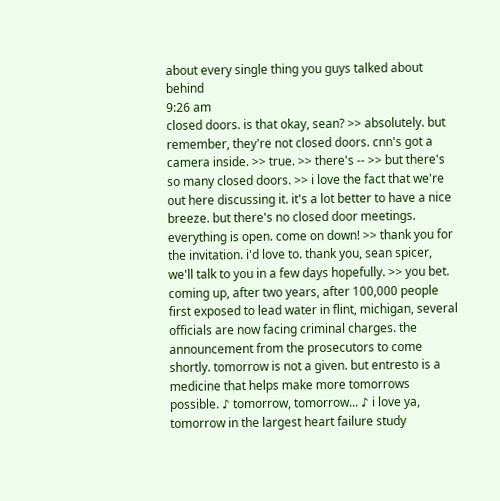about every single thing you guys talked about behind
9:26 am
closed doors. is that okay, sean? >> absolutely. but remember, they're not closed doors. cnn's got a camera inside. >> true. >> there's -- >> but there's so many closed doors. >> i love the fact that we're out here discussing it. it's a lot better to have a nice breeze. but there's no closed door meetings. everything is open. come on down! >> thank you for the invitation. i'd love to. thank you, sean spicer, we'll talk to you in a few days hopefully. >> you bet. coming up, after two years, after 100,000 people first exposed to lead water in flint, michigan, several officials are now facing criminal charges. the announcement from the prosecutors to come shortly. tomorrow is not a given. but entresto is a medicine that helps make more tomorrows possible. ♪ tomorrow, tomorrow... ♪ i love ya, tomorrow in the largest heart failure study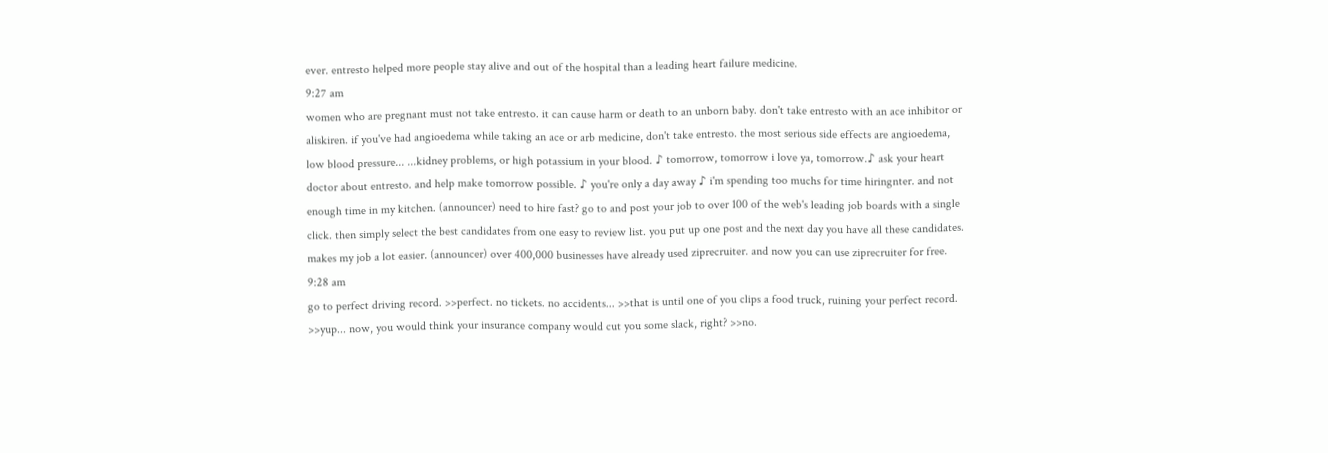ever. entresto helped more people stay alive and out of the hospital than a leading heart failure medicine.
9:27 am
women who are pregnant must not take entresto. it can cause harm or death to an unborn baby. don't take entresto with an ace inhibitor or aliskiren. if you've had angioedema while taking an ace or arb medicine, don't take entresto. the most serious side effects are angioedema, low blood pressure... ...kidney problems, or high potassium in your blood. ♪ tomorrow, tomorrow i love ya, tomorrow.♪ ask your heart doctor about entresto. and help make tomorrow possible. ♪ you're only a day away ♪ i'm spending too muchs for time hiringnter. and not enough time in my kitchen. (announcer) need to hire fast? go to and post your job to over 100 of the web's leading job boards with a single click. then simply select the best candidates from one easy to review list. you put up one post and the next day you have all these candidates. makes my job a lot easier. (announcer) over 400,000 businesses have already used ziprecruiter. and now you can use ziprecruiter for free.
9:28 am
go to perfect driving record. >>perfect. no tickets. no accidents... >>that is until one of you clips a food truck, ruining your perfect record. >>yup... now, you would think your insurance company would cut you some slack, right? >>no.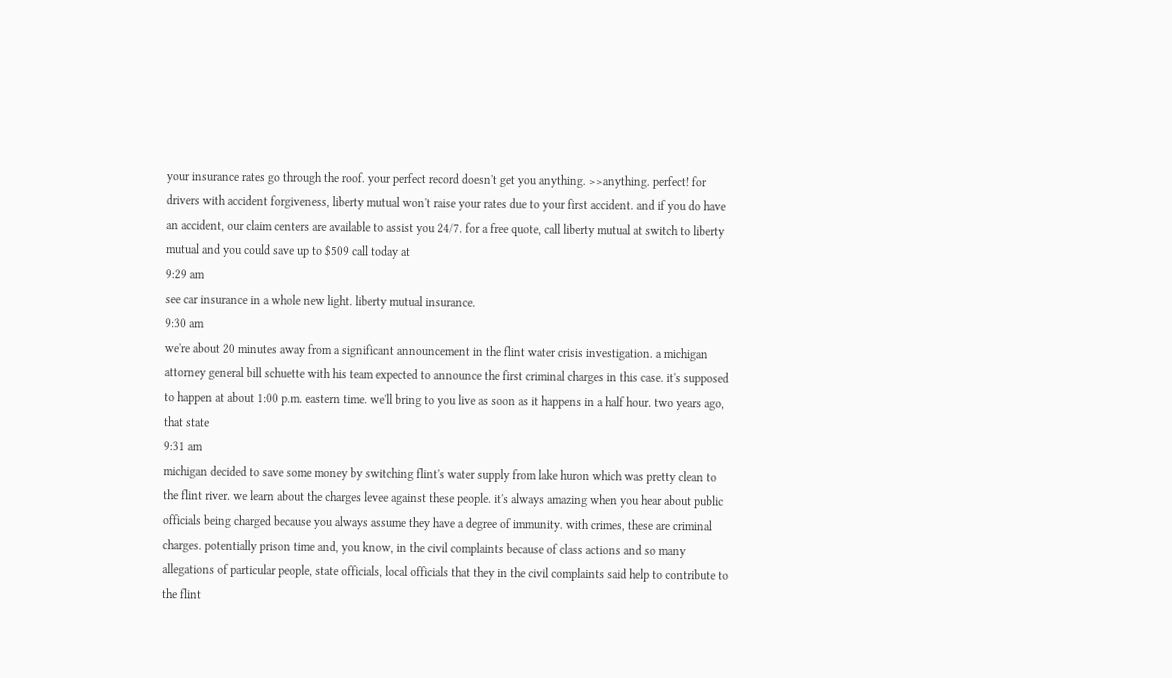your insurance rates go through the roof. your perfect record doesn't get you anything. >>anything. perfect! for drivers with accident forgiveness, liberty mutual won't raise your rates due to your first accident. and if you do have an accident, our claim centers are available to assist you 24/7. for a free quote, call liberty mutual at switch to liberty mutual and you could save up to $509 call today at
9:29 am
see car insurance in a whole new light. liberty mutual insurance.
9:30 am
we're about 20 minutes away from a significant announcement in the flint water crisis investigation. a michigan attorney general bill schuette with his team expected to announce the first criminal charges in this case. it's supposed to happen at about 1:00 p.m. eastern time. we'll bring to you live as soon as it happens in a half hour. two years ago, that state
9:31 am
michigan decided to save some money by switching flint's water supply from lake huron which was pretty clean to the flint river. we learn about the charges levee against these people. it's always amazing when you hear about public officials being charged because you always assume they have a degree of immunity. with crimes, these are criminal charges. potentially prison time and, you know, in the civil complaints because of class actions and so many allegations of particular people, state officials, local officials that they in the civil complaints said help to contribute to the flint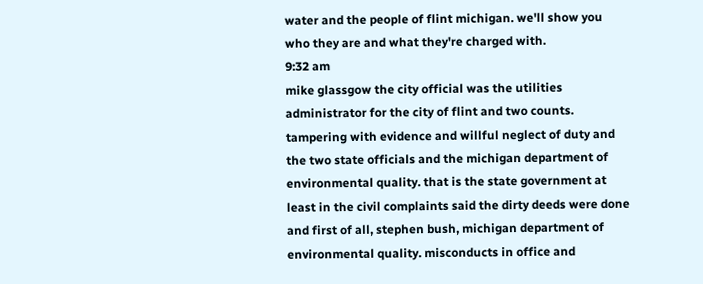water and the people of flint michigan. we'll show you who they are and what they're charged with.
9:32 am
mike glassgow the city official was the utilities administrator for the city of flint and two counts. tampering with evidence and willful neglect of duty and the two state officials and the michigan department of environmental quality. that is the state government at least in the civil complaints said the dirty deeds were done and first of all, stephen bush, michigan department of environmental quality. misconducts in office and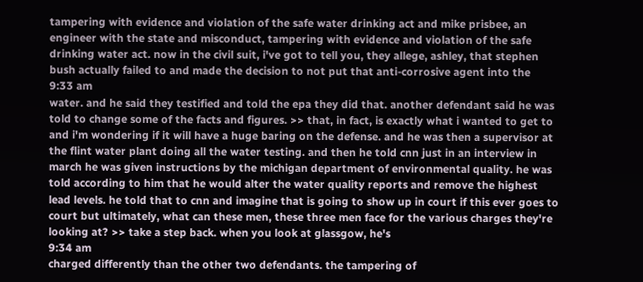tampering with evidence and violation of the safe water drinking act and mike prisbee, an engineer with the state and misconduct, tampering with evidence and violation of the safe drinking water act. now in the civil suit, i've got to tell you, they allege, ashley, that stephen bush actually failed to and made the decision to not put that anti-corrosive agent into the
9:33 am
water. and he said they testified and told the epa they did that. another defendant said he was told to change some of the facts and figures. >> that, in fact, is exactly what i wanted to get to and i'm wondering if it will have a huge baring on the defense. and he was then a supervisor at the flint water plant doing all the water testing. and then he told cnn just in an interview in march he was given instructions by the michigan department of environmental quality. he was told according to him that he would alter the water quality reports and remove the highest lead levels. he told that to cnn and imagine that is going to show up in court if this ever goes to court but ultimately, what can these men, these three men face for the various charges they're looking at? >> take a step back. when you look at glassgow, he's
9:34 am
charged differently than the other two defendants. the tampering of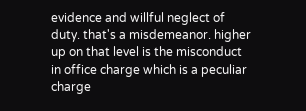evidence and willful neglect of duty. that's a misdemeanor. higher up on that level is the misconduct in office charge which is a peculiar charge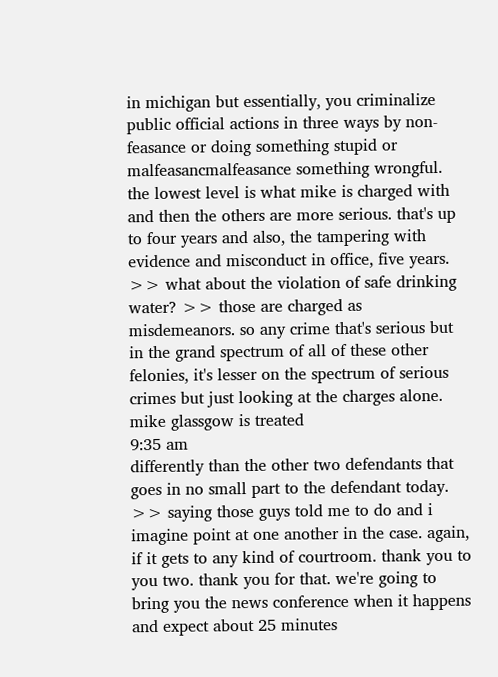in michigan but essentially, you criminalize public official actions in three ways by non-feasance or doing something stupid or malfeasancmalfeasance something wrongful. the lowest level is what mike is charged with and then the others are more serious. that's up to four years and also, the tampering with evidence and misconduct in office, five years. >> what about the violation of safe drinking water? >> those are charged as misdemeanors. so any crime that's serious but in the grand spectrum of all of these other felonies, it's lesser on the spectrum of serious crimes but just looking at the charges alone. mike glassgow is treated
9:35 am
differently than the other two defendants that goes in no small part to the defendant today. >> saying those guys told me to do and i imagine point at one another in the case. again, if it gets to any kind of courtroom. thank you to you two. thank you for that. we're going to bring you the news conference when it happens and expect about 25 minutes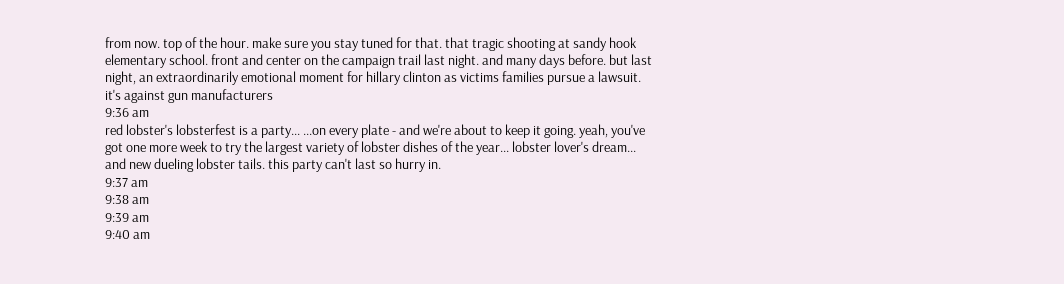from now. top of the hour. make sure you stay tuned for that. that tragic shooting at sandy hook elementary school. front and center on the campaign trail last night. and many days before. but last night, an extraordinarily emotional moment for hillary clinton as victims families pursue a lawsuit. it's against gun manufacturers
9:36 am
red lobster's lobsterfest is a party... ...on every plate - and we're about to keep it going. yeah, you've got one more week to try the largest variety of lobster dishes of the year... lobster lover's dream... and new dueling lobster tails. this party can't last so hurry in.
9:37 am
9:38 am
9:39 am
9:40 am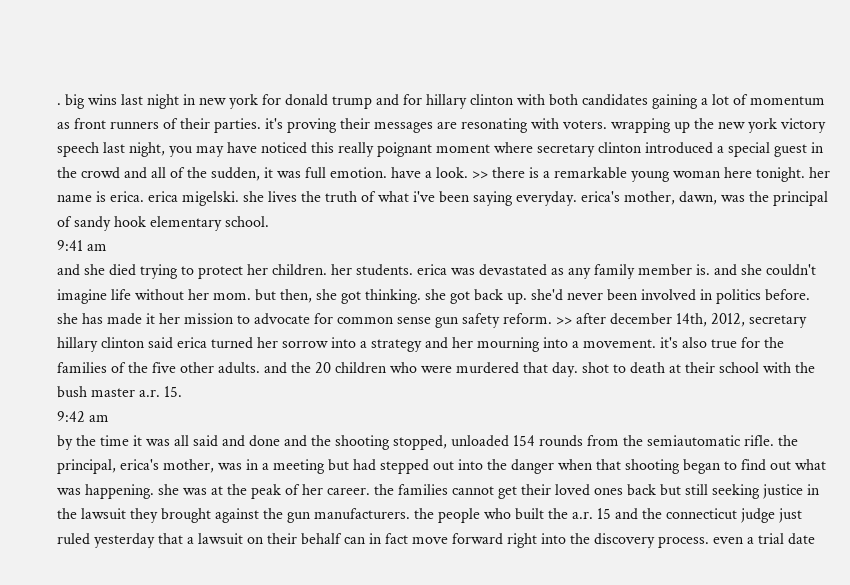. big wins last night in new york for donald trump and for hillary clinton with both candidates gaining a lot of momentum as front runners of their parties. it's proving their messages are resonating with voters. wrapping up the new york victory speech last night, you may have noticed this really poignant moment where secretary clinton introduced a special guest in the crowd and all of the sudden, it was full emotion. have a look. >> there is a remarkable young woman here tonight. her name is erica. erica migelski. she lives the truth of what i've been saying everyday. erica's mother, dawn, was the principal of sandy hook elementary school.
9:41 am
and she died trying to protect her children. her students. erica was devastated as any family member is. and she couldn't imagine life without her mom. but then, she got thinking. she got back up. she'd never been involved in politics before. she has made it her mission to advocate for common sense gun safety reform. >> after december 14th, 2012, secretary hillary clinton said erica turned her sorrow into a strategy and her mourning into a movement. it's also true for the families of the five other adults. and the 20 children who were murdered that day. shot to death at their school with the bush master a.r. 15.
9:42 am
by the time it was all said and done and the shooting stopped, unloaded 154 rounds from the semiautomatic rifle. the principal, erica's mother, was in a meeting but had stepped out into the danger when that shooting began to find out what was happening. she was at the peak of her career. the families cannot get their loved ones back but still seeking justice in the lawsuit they brought against the gun manufacturers. the people who built the a.r. 15 and the connecticut judge just ruled yesterday that a lawsuit on their behalf can in fact move forward right into the discovery process. even a trial date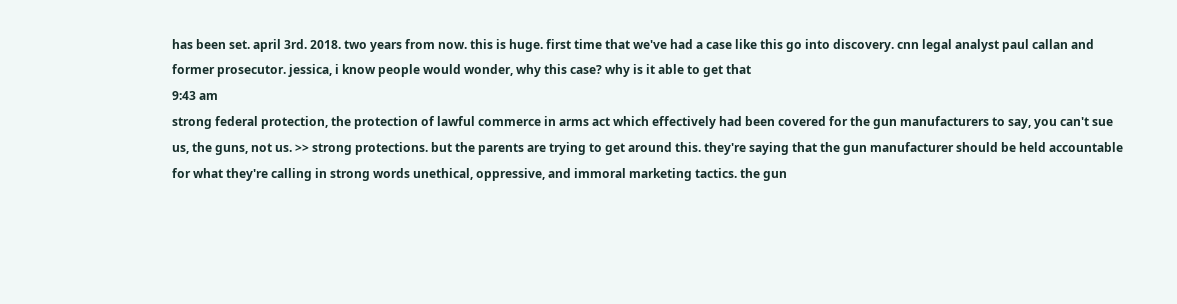has been set. april 3rd. 2018. two years from now. this is huge. first time that we've had a case like this go into discovery. cnn legal analyst paul callan and former prosecutor. jessica, i know people would wonder, why this case? why is it able to get that
9:43 am
strong federal protection, the protection of lawful commerce in arms act which effectively had been covered for the gun manufacturers to say, you can't sue us, the guns, not us. >> strong protections. but the parents are trying to get around this. they're saying that the gun manufacturer should be held accountable for what they're calling in strong words unethical, oppressive, and immoral marketing tactics. the gun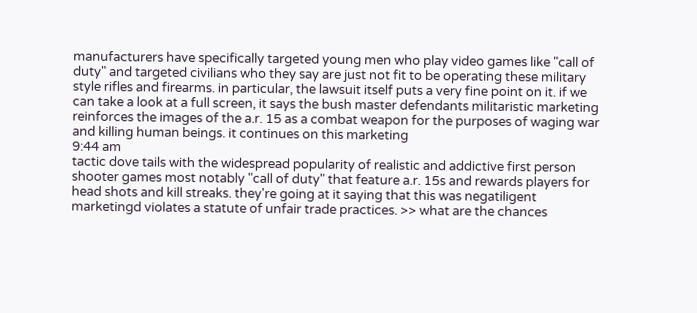manufacturers have specifically targeted young men who play video games like "call of duty" and targeted civilians who they say are just not fit to be operating these military style rifles and firearms. in particular, the lawsuit itself puts a very fine point on it. if we can take a look at a full screen, it says the bush master defendants militaristic marketing reinforces the images of the a.r. 15 as a combat weapon for the purposes of waging war and killing human beings. it continues on this marketing
9:44 am
tactic dove tails with the widespread popularity of realistic and addictive first person shooter games most notably "call of duty" that feature a.r. 15s and rewards players for head shots and kill streaks. they're going at it saying that this was negatiligent marketingd violates a statute of unfair trade practices. >> what are the chances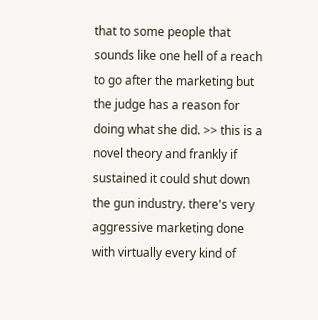that to some people that sounds like one hell of a reach to go after the marketing but the judge has a reason for doing what she did. >> this is a novel theory and frankly if sustained it could shut down the gun industry. there's very aggressive marketing done with virtually every kind of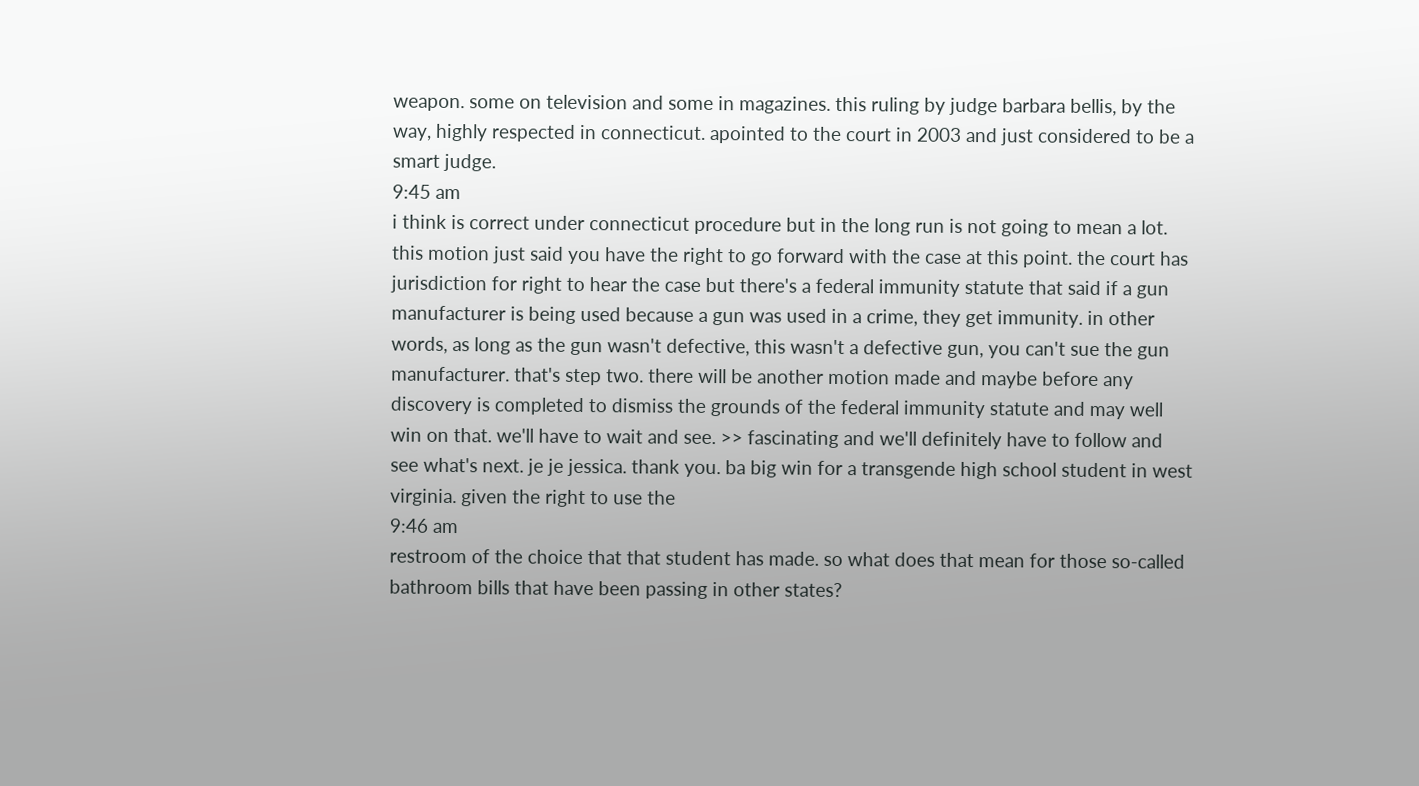weapon. some on television and some in magazines. this ruling by judge barbara bellis, by the way, highly respected in connecticut. apointed to the court in 2003 and just considered to be a smart judge.
9:45 am
i think is correct under connecticut procedure but in the long run is not going to mean a lot. this motion just said you have the right to go forward with the case at this point. the court has jurisdiction for right to hear the case but there's a federal immunity statute that said if a gun manufacturer is being used because a gun was used in a crime, they get immunity. in other words, as long as the gun wasn't defective, this wasn't a defective gun, you can't sue the gun manufacturer. that's step two. there will be another motion made and maybe before any discovery is completed to dismiss the grounds of the federal immunity statute and may well win on that. we'll have to wait and see. >> fascinating and we'll definitely have to follow and see what's next. je je jessica. thank you. ba big win for a transgende high school student in west virginia. given the right to use the
9:46 am
restroom of the choice that that student has made. so what does that mean for those so-called bathroom bills that have been passing in other states?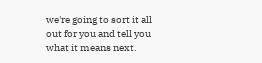we're going to sort it all out for you and tell you what it means next.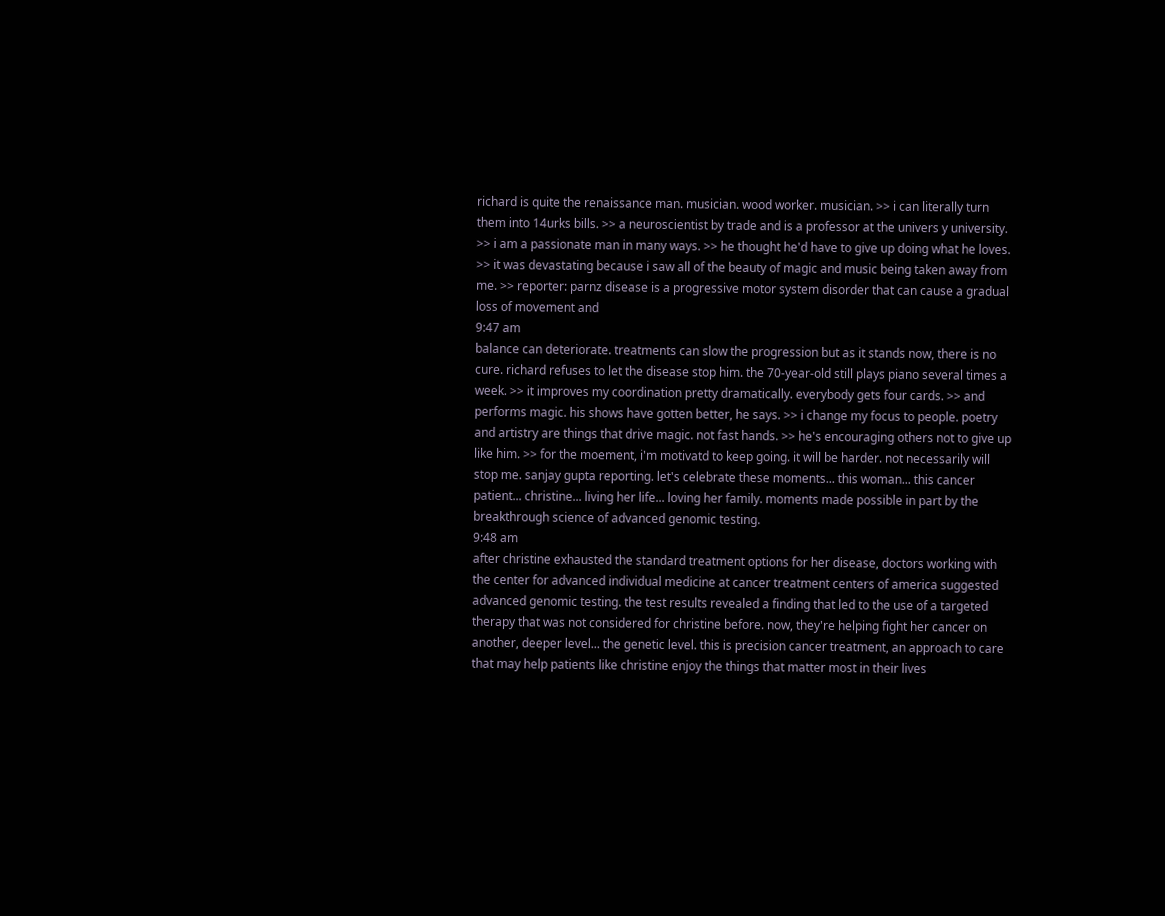richard is quite the renaissance man. musician. wood worker. musician. >> i can literally turn them into 14urks bills. >> a neuroscientist by trade and is a professor at the univers y university. >> i am a passionate man in many ways. >> he thought he'd have to give up doing what he loves. >> it was devastating because i saw all of the beauty of magic and music being taken away from me. >> reporter: parnz disease is a progressive motor system disorder that can cause a gradual loss of movement and
9:47 am
balance can deteriorate. treatments can slow the progression but as it stands now, there is no cure. richard refuses to let the disease stop him. the 70-year-old still plays piano several times a week. >> it improves my coordination pretty dramatically. everybody gets four cards. >> and performs magic. his shows have gotten better, he says. >> i change my focus to people. poetry and artistry are things that drive magic. not fast hands. >> he's encouraging others not to give up like him. >> for the moement, i'm motivatd to keep going. it will be harder. not necessarily will stop me. sanjay gupta reporting. let's celebrate these moments... this woman... this cancer patient... christine... living her life... loving her family. moments made possible in part by the breakthrough science of advanced genomic testing.
9:48 am
after christine exhausted the standard treatment options for her disease, doctors working with the center for advanced individual medicine at cancer treatment centers of america suggested advanced genomic testing. the test results revealed a finding that led to the use of a targeted therapy that was not considered for christine before. now, they're helping fight her cancer on another, deeper level... the genetic level. this is precision cancer treatment, an approach to care that may help patients like christine enjoy the things that matter most in their lives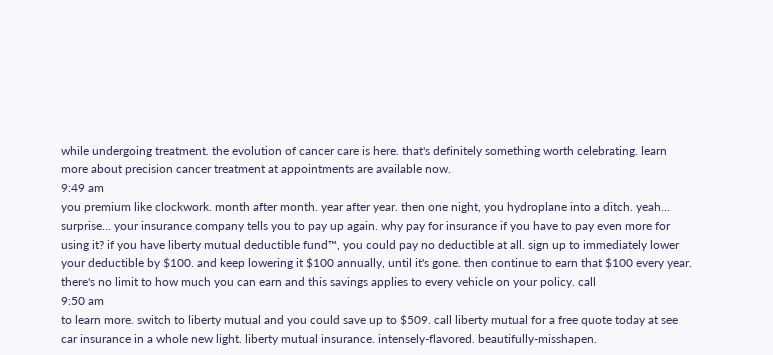while undergoing treatment. the evolution of cancer care is here. that's definitely something worth celebrating. learn more about precision cancer treatment at appointments are available now.
9:49 am
you premium like clockwork. month after month. year after year. then one night, you hydroplane into a ditch. yeah... surprise... your insurance company tells you to pay up again. why pay for insurance if you have to pay even more for using it? if you have liberty mutual deductible fund™, you could pay no deductible at all. sign up to immediately lower your deductible by $100. and keep lowering it $100 annually, until it's gone. then continue to earn that $100 every year. there's no limit to how much you can earn and this savings applies to every vehicle on your policy. call
9:50 am
to learn more. switch to liberty mutual and you could save up to $509. call liberty mutual for a free quote today at see car insurance in a whole new light. liberty mutual insurance. intensely-flavored. beautifully-misshapen.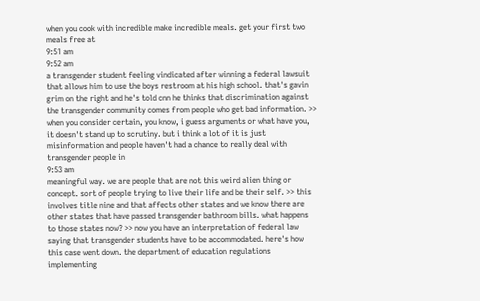when you cook with incredible make incredible meals. get your first two meals free at
9:51 am
9:52 am
a transgender student feeling vindicated after winning a federal lawsuit that allows him to use the boys restroom at his high school. that's gavin grim on the right and he's told cnn he thinks that discrimination against the transgender community comes from people who get bad information. >> when you consider certain, you know, i guess arguments or what have you, it doesn't stand up to scrutiny. but i think a lot of it is just misinformation and people haven't had a chance to really deal with transgender people in
9:53 am
meaningful way. we are people that are not this weird alien thing or concept. sort of people trying to live their life and be their self. >> this involves title nine and that affects other states and we know there are other states that have passed transgender bathroom bills. what happens to those states now? >> now you have an interpretation of federal law saying that transgender students have to be accommodated. here's how this case went down. the department of education regulations implementing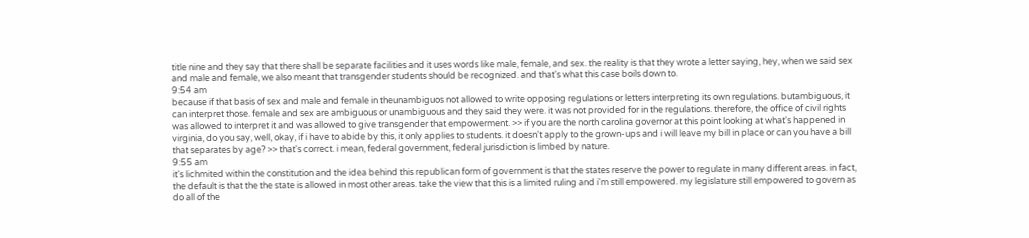title nine and they say that there shall be separate facilities and it uses words like male, female, and sex. the reality is that they wrote a letter saying, hey, when we said sex and male and female, we also meant that transgender students should be recognized. and that's what this case boils down to.
9:54 am
because if that basis of sex and male and female in theunambiguos not allowed to write opposing regulations or letters interpreting its own regulations. butambiguous, it can interpret those. female and sex are ambiguous or unambiguous and they said they were. it was not provided for in the regulations. therefore, the office of civil rights was allowed to interpret it and was allowed to give transgender that empowerment. >> if you are the north carolina governor at this point looking at what's happened in virginia, do you say, well, okay, if i have to abide by this, it only applies to students. it doesn't apply to the grown-ups and i will leave my bill in place or can you have a bill that separates by age? >> that's correct. i mean, federal government, federal jurisdiction is limbed by nature.
9:55 am
it's lichmited within the constitution and the idea behind this republican form of government is that the states reserve the power to regulate in many different areas. in fact, the default is that the the state is allowed in most other areas. take the view that this is a limited ruling and i'm still empowered. my legislature still empowered to govern as do all of the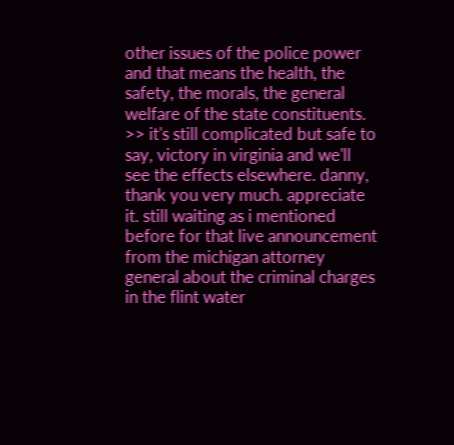other issues of the police power and that means the health, the safety, the morals, the general welfare of the state constituents. >> it's still complicated but safe to say, victory in virginia and we'll see the effects elsewhere. danny, thank you very much. appreciate it. still waiting as i mentioned before for that live announcement from the michigan attorney general about the criminal charges in the flint water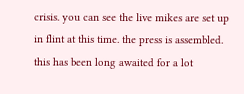crisis. you can see the live mikes are set up in flint at this time. the press is assembled. this has been long awaited for a lot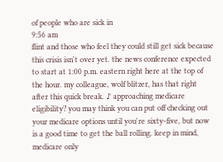of people who are sick in
9:56 am
flint and those who feel they could still get sick because this crisis isn't over yet. the news conference expected to start at 1:00 p.m. eastern right here at the top of the hour. my colleague, wolf blitzer, has that right after this quick break. ♪ approaching medicare eligibility? you may think you can put off checking out your medicare options until you're sixty-five, but now is a good time to get the ball rolling. keep in mind, medicare only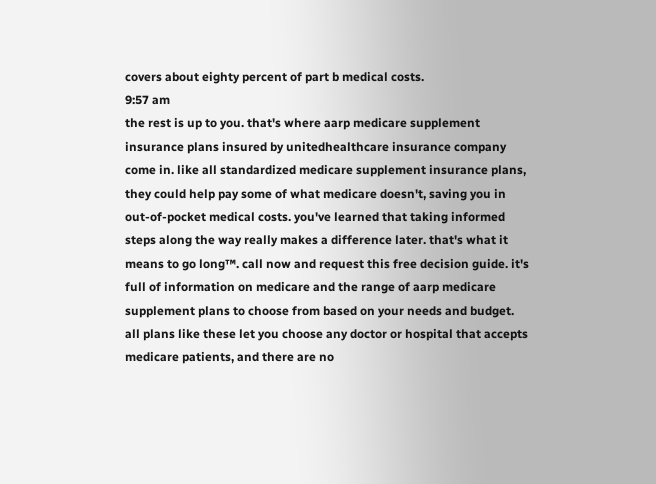covers about eighty percent of part b medical costs.
9:57 am
the rest is up to you. that's where aarp medicare supplement insurance plans insured by unitedhealthcare insurance company come in. like all standardized medicare supplement insurance plans, they could help pay some of what medicare doesn't, saving you in out-of-pocket medical costs. you've learned that taking informed steps along the way really makes a difference later. that's what it means to go long™. call now and request this free decision guide. it's full of information on medicare and the range of aarp medicare supplement plans to choose from based on your needs and budget. all plans like these let you choose any doctor or hospital that accepts medicare patients, and there are no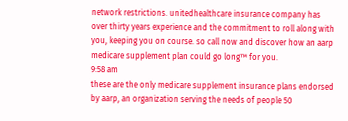network restrictions. unitedhealthcare insurance company has over thirty years experience and the commitment to roll along with you, keeping you on course. so call now and discover how an aarp medicare supplement plan could go long™ for you.
9:58 am
these are the only medicare supplement insurance plans endorsed by aarp, an organization serving the needs of people 50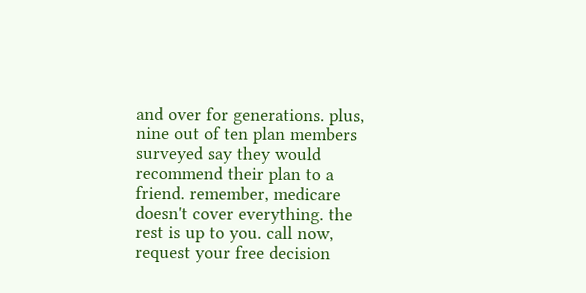and over for generations. plus, nine out of ten plan members surveyed say they would recommend their plan to a friend. remember, medicare doesn't cover everything. the rest is up to you. call now, request your free decision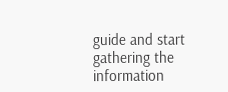guide and start gathering the information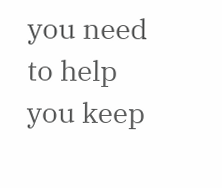you need to help you keep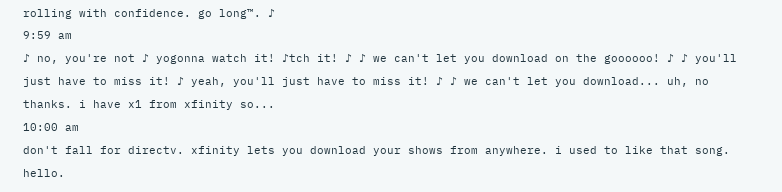rolling with confidence. go long™. ♪
9:59 am
♪ no, you're not ♪ yogonna watch it! ♪tch it! ♪ ♪ we can't let you download on the goooooo! ♪ ♪ you'll just have to miss it! ♪ yeah, you'll just have to miss it! ♪ ♪ we can't let you download... uh, no thanks. i have x1 from xfinity so...
10:00 am
don't fall for directv. xfinity lets you download your shows from anywhere. i used to like that song. hello.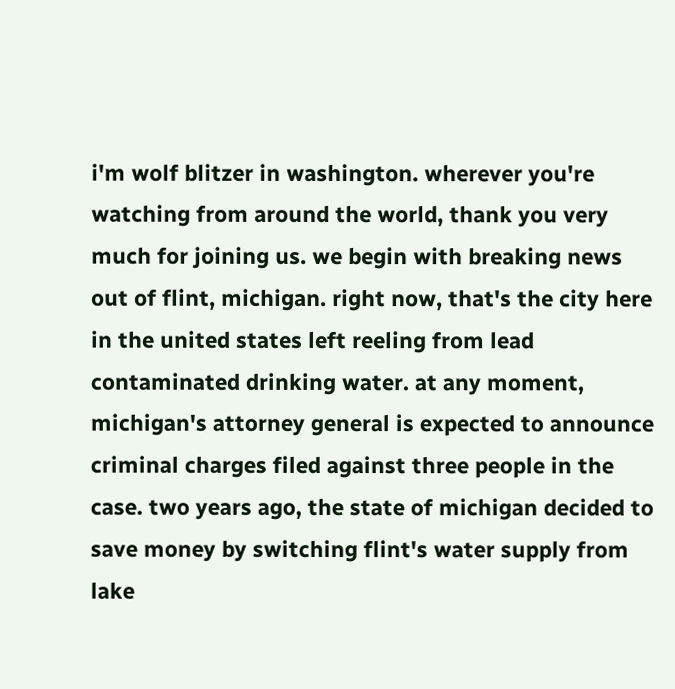i'm wolf blitzer in washington. wherever you're watching from around the world, thank you very much for joining us. we begin with breaking news out of flint, michigan. right now, that's the city here in the united states left reeling from lead contaminated drinking water. at any moment, michigan's attorney general is expected to announce criminal charges filed against three people in the case. two years ago, the state of michigan decided to save money by switching flint's water supply from lake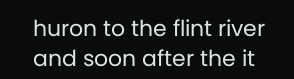huron to the flint river and soon after the it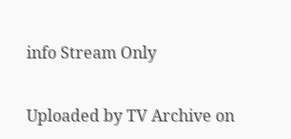info Stream Only

Uploaded by TV Archive on